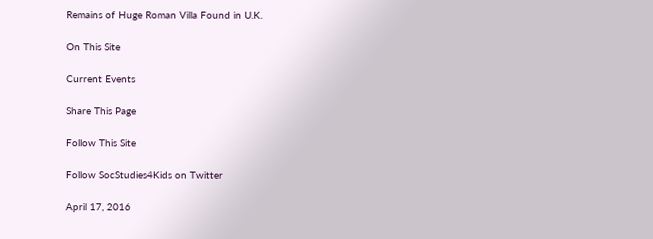Remains of Huge Roman Villa Found in U.K.

On This Site

Current Events

Share This Page

Follow This Site

Follow SocStudies4Kids on Twitter

April 17, 2016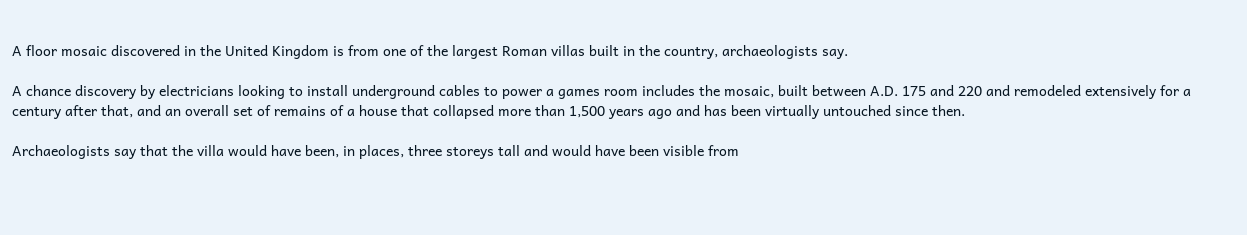A floor mosaic discovered in the United Kingdom is from one of the largest Roman villas built in the country, archaeologists say.

A chance discovery by electricians looking to install underground cables to power a games room includes the mosaic, built between A.D. 175 and 220 and remodeled extensively for a century after that, and an overall set of remains of a house that collapsed more than 1,500 years ago and has been virtually untouched since then.

Archaeologists say that the villa would have been, in places, three storeys tall and would have been visible from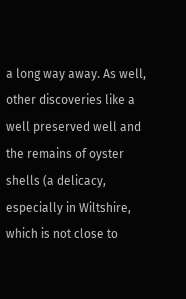a long way away. As well, other discoveries like a well preserved well and the remains of oyster shells (a delicacy, especially in Wiltshire, which is not close to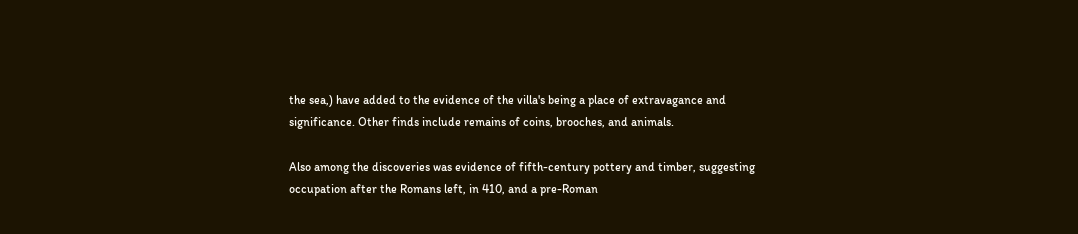the sea,) have added to the evidence of the villa's being a place of extravagance and significance. Other finds include remains of coins, brooches, and animals.

Also among the discoveries was evidence of fifth-century pottery and timber, suggesting occupation after the Romans left, in 410, and a pre-Roman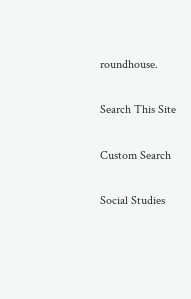roundhouse.

Search This Site

Custom Search

Social Studies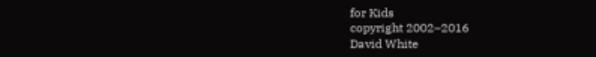for Kids
copyright 2002–2016
David White